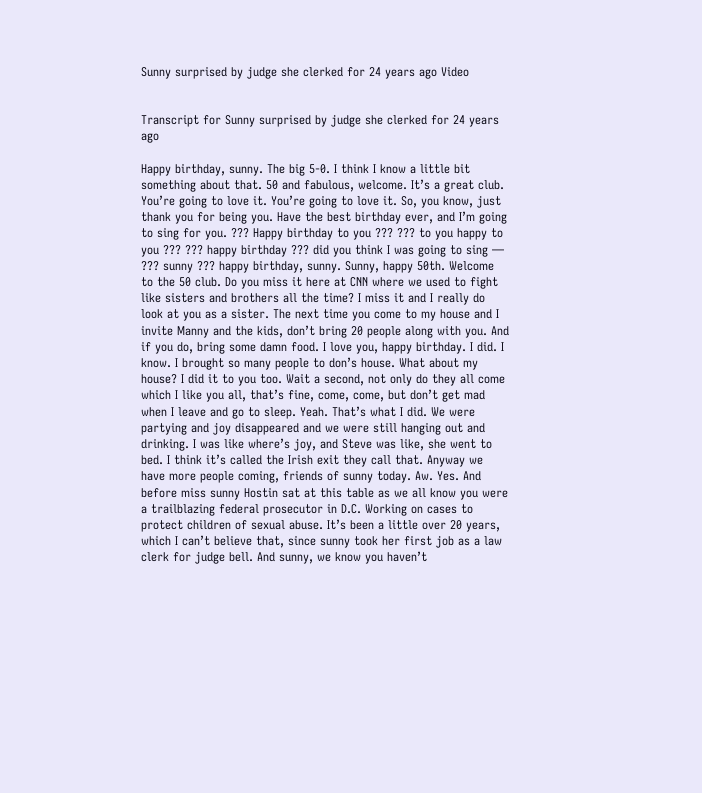Sunny surprised by judge she clerked for 24 years ago Video


Transcript for Sunny surprised by judge she clerked for 24 years ago

Happy birthday, sunny. The big 5-0. I think I know a little bit something about that. 50 and fabulous, welcome. It’s a great club. You’re going to love it. You’re going to love it. So, you know, just thank you for being you. Have the best birthday ever, and I’m going to sing for you. ??? Happy birthday to you ??? ??? to you happy to you ??? ??? happy birthday ??? did you think I was going to sing — ??? sunny ??? happy birthday, sunny. Sunny, happy 50th. Welcome to the 50 club. Do you miss it here at CNN where we used to fight like sisters and brothers all the time? I miss it and I really do look at you as a sister. The next time you come to my house and I invite Manny and the kids, don’t bring 20 people along with you. And if you do, bring some damn food. I love you, happy birthday. I did. I know. I brought so many people to don’s house. What about my house? I did it to you too. Wait a second, not only do they all come which I like you all, that’s fine, come, come, but don’t get mad when I leave and go to sleep. Yeah. That’s what I did. We were partying and joy disappeared and we were still hanging out and drinking. I was like where’s joy, and Steve was like, she went to bed. I think it’s called the Irish exit they call that. Anyway we have more people coming, friends of sunny today. Aw. Yes. And before miss sunny Hostin sat at this table as we all know you were a trailblazing federal prosecutor in D.C. Working on cases to protect children of sexual abuse. It’s been a little over 20 years, which I can’t believe that, since sunny took her first job as a law clerk for judge bell. And sunny, we know you haven’t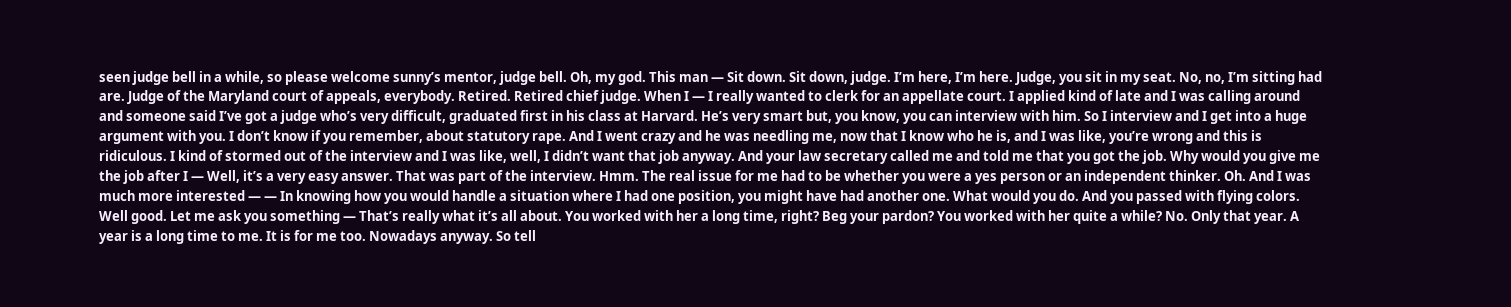seen judge bell in a while, so please welcome sunny’s mentor, judge bell. Oh, my god. This man — Sit down. Sit down, judge. I’m here, I’m here. Judge, you sit in my seat. No, no, I’m sitting had are. Judge of the Maryland court of appeals, everybody. Retired. Retired chief judge. When I — I really wanted to clerk for an appellate court. I applied kind of late and I was calling around and someone said I’ve got a judge who’s very difficult, graduated first in his class at Harvard. He’s very smart but, you know, you can interview with him. So I interview and I get into a huge argument with you. I don’t know if you remember, about statutory rape. And I went crazy and he was needling me, now that I know who he is, and I was like, you’re wrong and this is ridiculous. I kind of stormed out of the interview and I was like, well, I didn’t want that job anyway. And your law secretary called me and told me that you got the job. Why would you give me the job after I — Well, it’s a very easy answer. That was part of the interview. Hmm. The real issue for me had to be whether you were a yes person or an independent thinker. Oh. And I was much more interested — — In knowing how you would handle a situation where I had one position, you might have had another one. What would you do. And you passed with flying colors. Well good. Let me ask you something — That’s really what it’s all about. You worked with her a long time, right? Beg your pardon? You worked with her quite a while? No. Only that year. A year is a long time to me. It is for me too. Nowadays anyway. So tell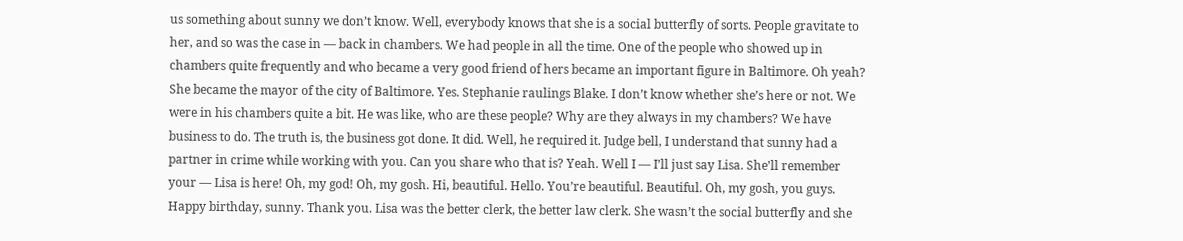us something about sunny we don’t know. Well, everybody knows that she is a social butterfly of sorts. People gravitate to her, and so was the case in — back in chambers. We had people in all the time. One of the people who showed up in chambers quite frequently and who became a very good friend of hers became an important figure in Baltimore. Oh yeah? She became the mayor of the city of Baltimore. Yes. Stephanie raulings Blake. I don’t know whether she’s here or not. We were in his chambers quite a bit. He was like, who are these people? Why are they always in my chambers? We have business to do. The truth is, the business got done. It did. Well, he required it. Judge bell, I understand that sunny had a partner in crime while working with you. Can you share who that is? Yeah. Well I — I’ll just say Lisa. She’ll remember your — Lisa is here! Oh, my god! Oh, my gosh. Hi, beautiful. Hello. You’re beautiful. Beautiful. Oh, my gosh, you guys. Happy birthday, sunny. Thank you. Lisa was the better clerk, the better law clerk. She wasn’t the social butterfly and she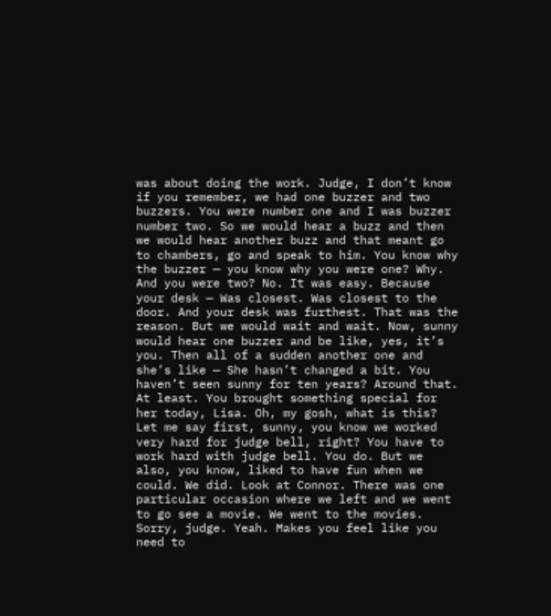was about doing the work. Judge, I don’t know if you remember, we had one buzzer and two buzzers. You were number one and I was buzzer number two. So we would hear a buzz and then we would hear another buzz and that meant go to chambers, go and speak to him. You know why the buzzer — you know why you were one? Why. And you were two? No. It was easy. Because your desk — Was closest. Was closest to the door. And your desk was furthest. That was the reason. But we would wait and wait. Now, sunny would hear one buzzer and be like, yes, it’s you. Then all of a sudden another one and she’s like — She hasn’t changed a bit. You haven’t seen sunny for ten years? Around that. At least. You brought something special for her today, Lisa. Oh, my gosh, what is this? Let me say first, sunny, you know we worked very hard for judge bell, right? You have to work hard with judge bell. You do. But we also, you know, liked to have fun when we could. We did. Look at Connor. There was one particular occasion where we left and we went to go see a movie. We went to the movies. Sorry, judge. Yeah. Makes you feel like you need to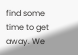find some time to get away. We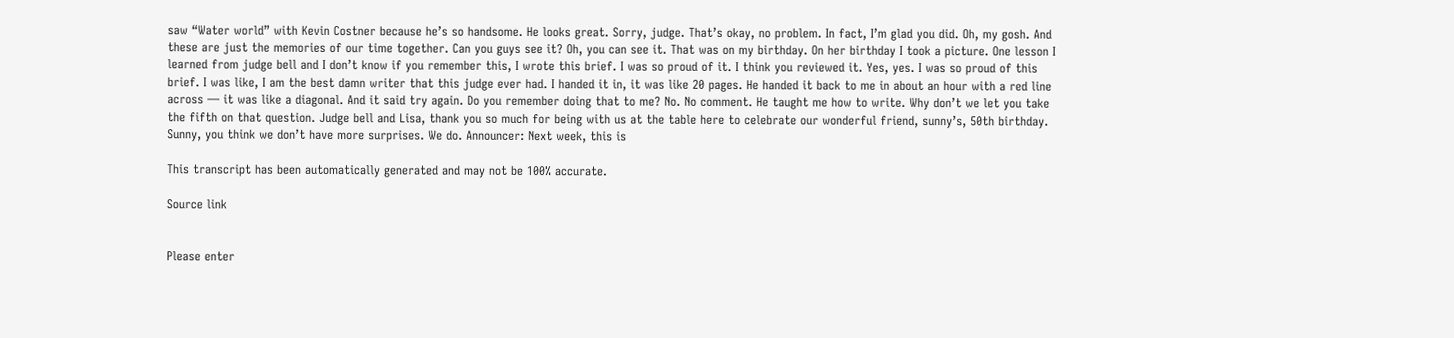saw “Water world” with Kevin Costner because he’s so handsome. He looks great. Sorry, judge. That’s okay, no problem. In fact, I’m glad you did. Oh, my gosh. And these are just the memories of our time together. Can you guys see it? Oh, you can see it. That was on my birthday. On her birthday I took a picture. One lesson I learned from judge bell and I don’t know if you remember this, I wrote this brief. I was so proud of it. I think you reviewed it. Yes, yes. I was so proud of this brief. I was like, I am the best damn writer that this judge ever had. I handed it in, it was like 20 pages. He handed it back to me in about an hour with a red line across — it was like a diagonal. And it said try again. Do you remember doing that to me? No. No comment. He taught me how to write. Why don’t we let you take the fifth on that question. Judge bell and Lisa, thank you so much for being with us at the table here to celebrate our wonderful friend, sunny’s, 50th birthday. Sunny, you think we don’t have more surprises. We do. Announcer: Next week, this is

This transcript has been automatically generated and may not be 100% accurate.

Source link


Please enter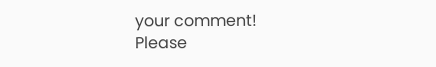your comment!
Please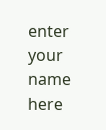enter your name here